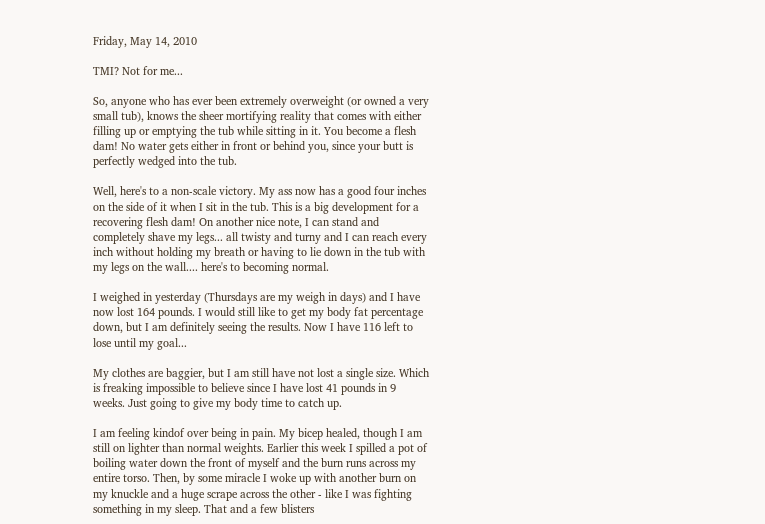Friday, May 14, 2010

TMI? Not for me...

So, anyone who has ever been extremely overweight (or owned a very small tub), knows the sheer mortifying reality that comes with either filling up or emptying the tub while sitting in it. You become a flesh dam! No water gets either in front or behind you, since your butt is perfectly wedged into the tub.

Well, here's to a non-scale victory. My ass now has a good four inches on the side of it when I sit in the tub. This is a big development for a recovering flesh dam! On another nice note, I can stand and completely shave my legs... all twisty and turny and I can reach every inch without holding my breath or having to lie down in the tub with my legs on the wall.... here's to becoming normal.

I weighed in yesterday (Thursdays are my weigh in days) and I have now lost 164 pounds. I would still like to get my body fat percentage down, but I am definitely seeing the results. Now I have 116 left to lose until my goal...

My clothes are baggier, but I am still have not lost a single size. Which is freaking impossible to believe since I have lost 41 pounds in 9 weeks. Just going to give my body time to catch up.

I am feeling kindof over being in pain. My bicep healed, though I am still on lighter than normal weights. Earlier this week I spilled a pot of boiling water down the front of myself and the burn runs across my entire torso. Then, by some miracle I woke up with another burn on my knuckle and a huge scrape across the other - like I was fighting something in my sleep. That and a few blisters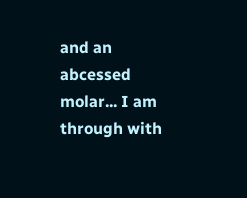and an abcessed molar... I am through with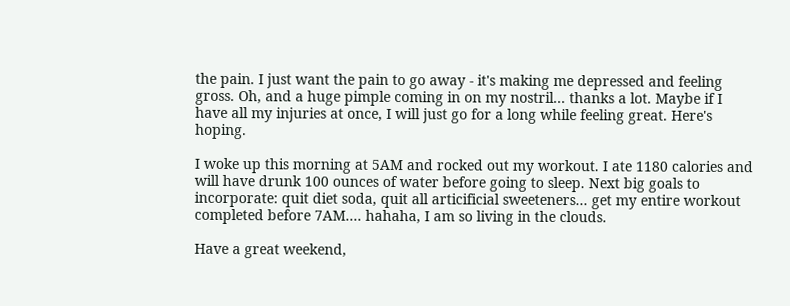the pain. I just want the pain to go away - it's making me depressed and feeling gross. Oh, and a huge pimple coming in on my nostril... thanks a lot. Maybe if I have all my injuries at once, I will just go for a long while feeling great. Here's hoping.

I woke up this morning at 5AM and rocked out my workout. I ate 1180 calories and will have drunk 100 ounces of water before going to sleep. Next big goals to incorporate: quit diet soda, quit all articificial sweeteners... get my entire workout completed before 7AM.... hahaha, I am so living in the clouds.

Have a great weekend,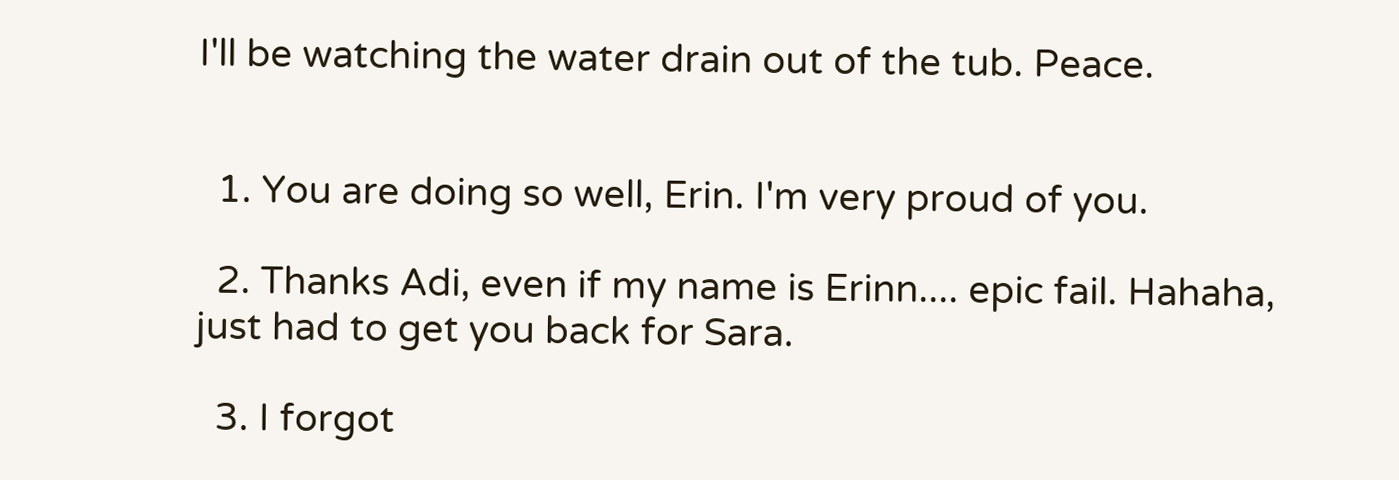I'll be watching the water drain out of the tub. Peace.


  1. You are doing so well, Erin. I'm very proud of you.

  2. Thanks Adi, even if my name is Erinn.... epic fail. Hahaha, just had to get you back for Sara.

  3. I forgot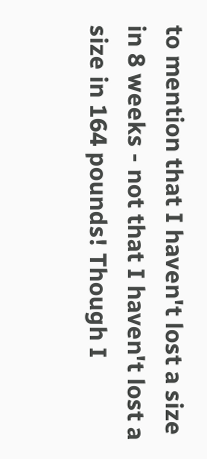to mention that I haven't lost a size in 8 weeks - not that I haven't lost a size in 164 pounds! Though I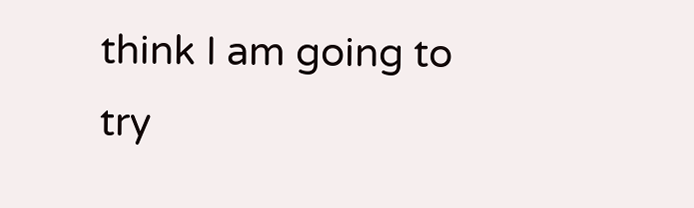think I am going to try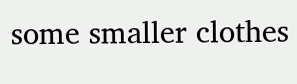some smaller clothes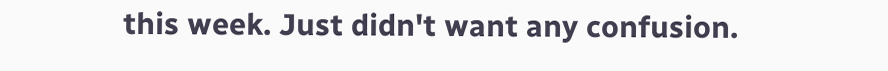this week. Just didn't want any confusion.